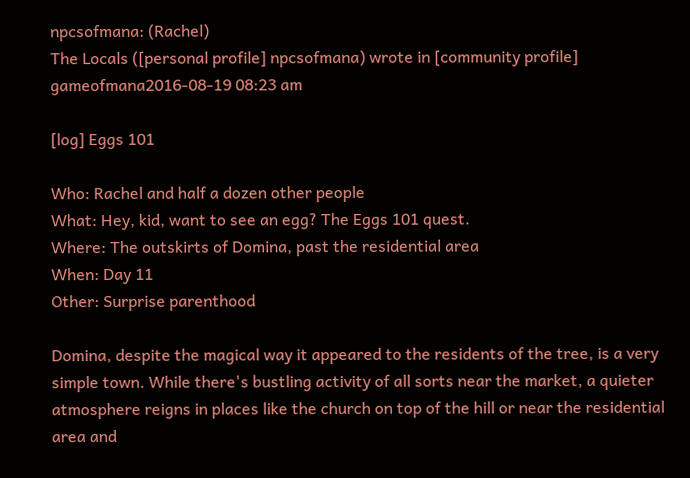npcsofmana: (Rachel)
The Locals ([personal profile] npcsofmana) wrote in [community profile] gameofmana2016-08-19 08:23 am

[log] Eggs 101

Who: Rachel and half a dozen other people
What: Hey, kid, want to see an egg? The Eggs 101 quest.
Where: The outskirts of Domina, past the residential area
When: Day 11
Other: Surprise parenthood

Domina, despite the magical way it appeared to the residents of the tree, is a very simple town. While there's bustling activity of all sorts near the market, a quieter atmosphere reigns in places like the church on top of the hill or near the residential area and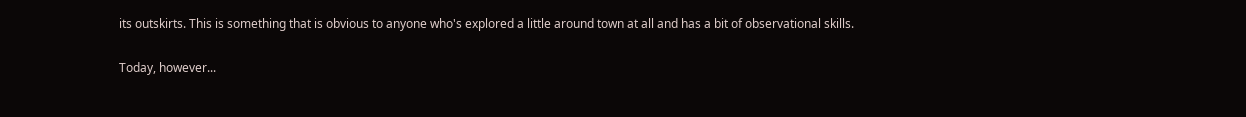its outskirts. This is something that is obvious to anyone who's explored a little around town at all and has a bit of observational skills.

Today, however...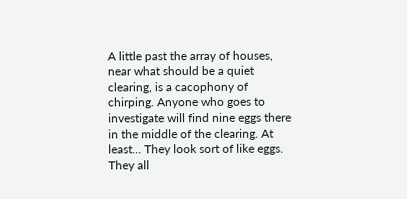A little past the array of houses, near what should be a quiet clearing, is a cacophony of chirping. Anyone who goes to investigate will find nine eggs there in the middle of the clearing. At least... They look sort of like eggs. They all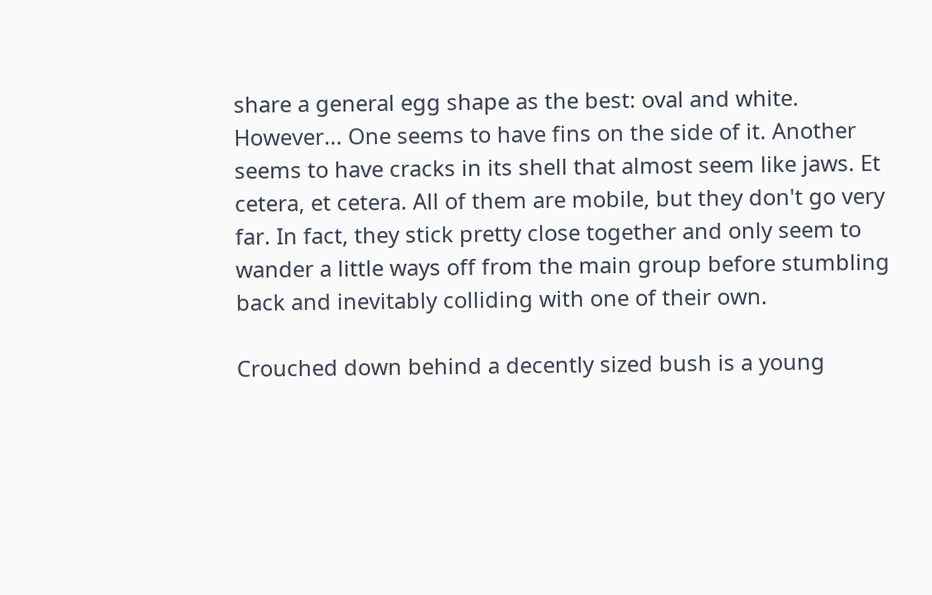share a general egg shape as the best: oval and white. However... One seems to have fins on the side of it. Another seems to have cracks in its shell that almost seem like jaws. Et cetera, et cetera. All of them are mobile, but they don't go very far. In fact, they stick pretty close together and only seem to wander a little ways off from the main group before stumbling back and inevitably colliding with one of their own.

Crouched down behind a decently sized bush is a young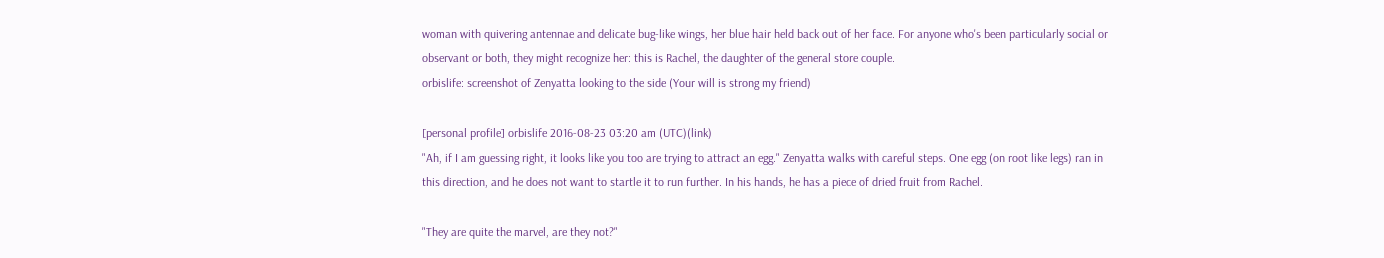woman with quivering antennae and delicate bug-like wings, her blue hair held back out of her face. For anyone who's been particularly social or observant or both, they might recognize her: this is Rachel, the daughter of the general store couple.
orbislife: screenshot of Zenyatta looking to the side (Your will is strong my friend)

[personal profile] orbislife 2016-08-23 03:20 am (UTC)(link)
"Ah, if I am guessing right, it looks like you too are trying to attract an egg." Zenyatta walks with careful steps. One egg (on root like legs) ran in this direction, and he does not want to startle it to run further. In his hands, he has a piece of dried fruit from Rachel.

"They are quite the marvel, are they not?"